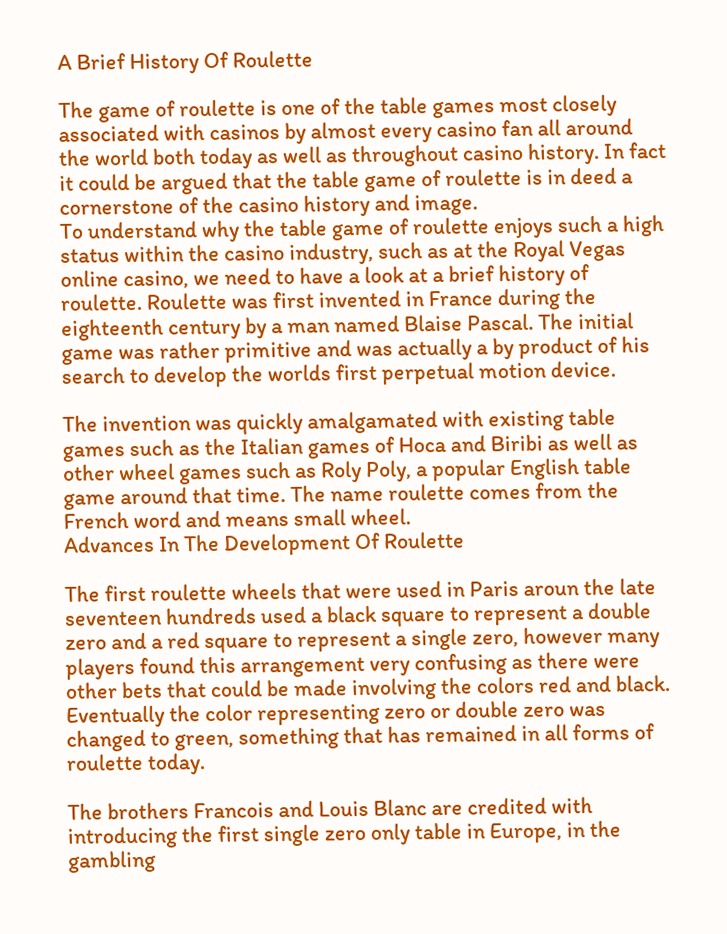A Brief History Of Roulette

The game of roulette is one of the table games most closely associated with casinos by almost every casino fan all around the world both today as well as throughout casino history. In fact it could be argued that the table game of roulette is in deed a cornerstone of the casino history and image.
To understand why the table game of roulette enjoys such a high status within the casino industry, such as at the Royal Vegas online casino, we need to have a look at a brief history of roulette. Roulette was first invented in France during the eighteenth century by a man named Blaise Pascal. The initial game was rather primitive and was actually a by product of his search to develop the worlds first perpetual motion device.

The invention was quickly amalgamated with existing table games such as the Italian games of Hoca and Biribi as well as other wheel games such as Roly Poly, a popular English table game around that time. The name roulette comes from the French word and means small wheel.
Advances In The Development Of Roulette

The first roulette wheels that were used in Paris aroun the late seventeen hundreds used a black square to represent a double zero and a red square to represent a single zero, however many players found this arrangement very confusing as there were other bets that could be made involving the colors red and black. Eventually the color representing zero or double zero was changed to green, something that has remained in all forms of roulette today.

The brothers Francois and Louis Blanc are credited with introducing the first single zero only table in Europe, in the gambling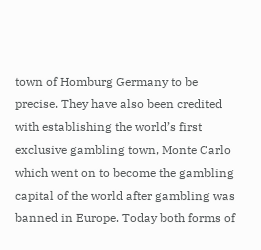town of Homburg Germany to be precise. They have also been credited with establishing the world’s first exclusive gambling town, Monte Carlo which went on to become the gambling capital of the world after gambling was banned in Europe. Today both forms of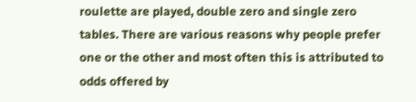roulette are played, double zero and single zero tables. There are various reasons why people prefer one or the other and most often this is attributed to odds offered by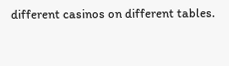different casinos on different tables.